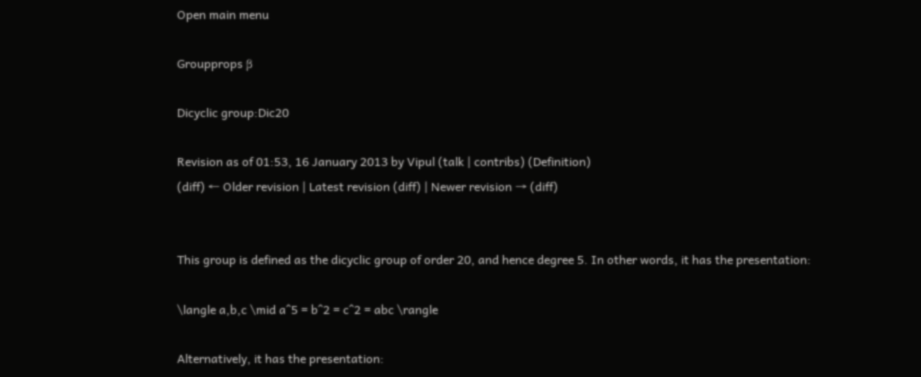Open main menu

Groupprops β

Dicyclic group:Dic20

Revision as of 01:53, 16 January 2013 by Vipul (talk | contribs) (Definition)
(diff) ← Older revision | Latest revision (diff) | Newer revision → (diff)


This group is defined as the dicyclic group of order 20, and hence degree 5. In other words, it has the presentation:

\langle a,b,c \mid a^5 = b^2 = c^2 = abc \rangle

Alternatively, it has the presentation: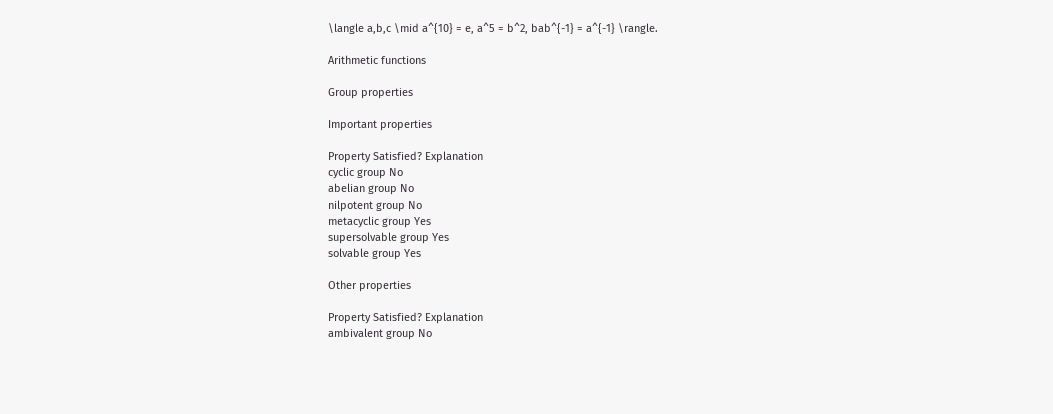\langle a,b,c \mid a^{10} = e, a^5 = b^2, bab^{-1} = a^{-1} \rangle.

Arithmetic functions

Group properties

Important properties

Property Satisfied? Explanation
cyclic group No
abelian group No
nilpotent group No
metacyclic group Yes
supersolvable group Yes
solvable group Yes

Other properties

Property Satisfied? Explanation
ambivalent group No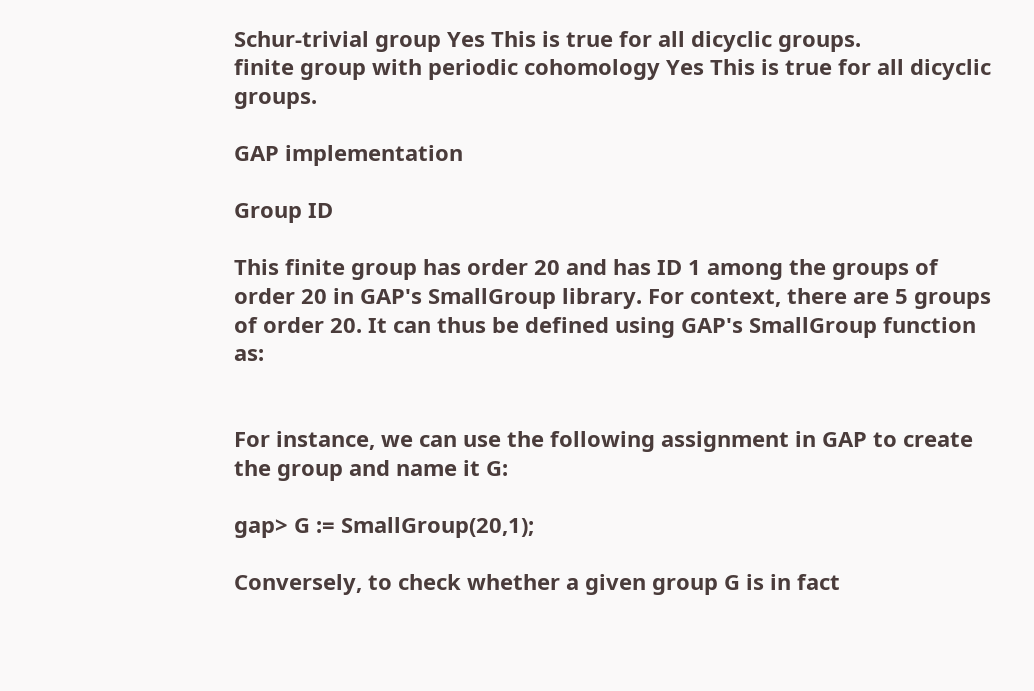Schur-trivial group Yes This is true for all dicyclic groups.
finite group with periodic cohomology Yes This is true for all dicyclic groups.

GAP implementation

Group ID

This finite group has order 20 and has ID 1 among the groups of order 20 in GAP's SmallGroup library. For context, there are 5 groups of order 20. It can thus be defined using GAP's SmallGroup function as:


For instance, we can use the following assignment in GAP to create the group and name it G:

gap> G := SmallGroup(20,1);

Conversely, to check whether a given group G is in fact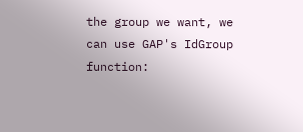the group we want, we can use GAP's IdGroup function: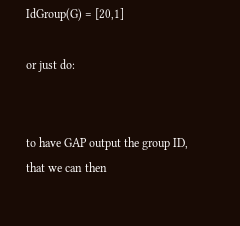IdGroup(G) = [20,1]

or just do:


to have GAP output the group ID, that we can then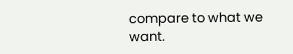compare to what we want.